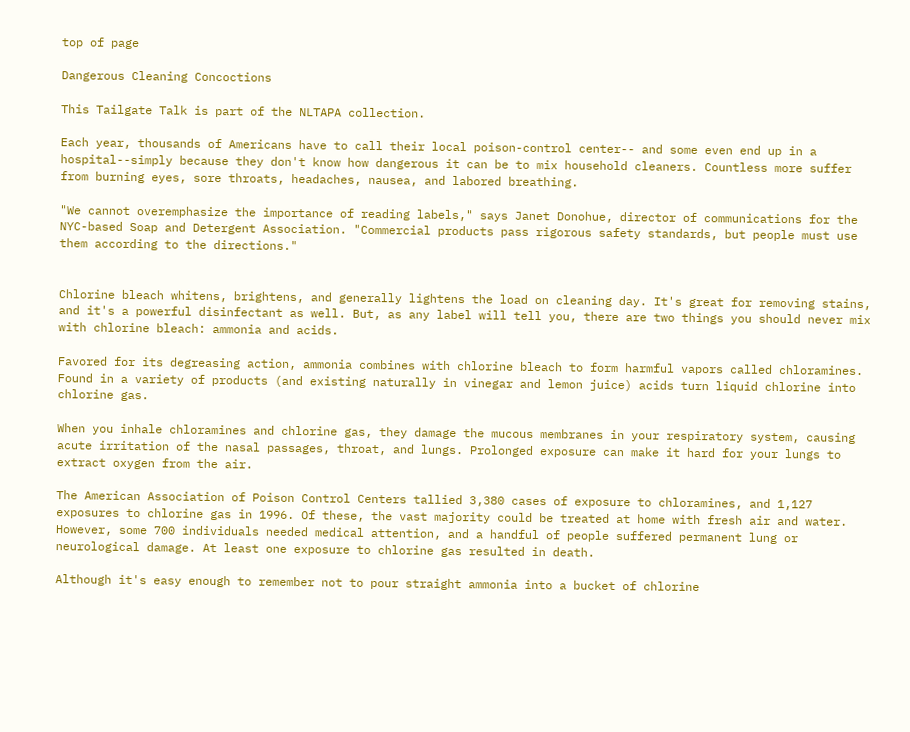top of page

Dangerous Cleaning Concoctions

This Tailgate Talk is part of the NLTAPA collection.

Each year, thousands of Americans have to call their local poison-control center-- and some even end up in a hospital--simply because they don't know how dangerous it can be to mix household cleaners. Countless more suffer from burning eyes, sore throats, headaches, nausea, and labored breathing.

"We cannot overemphasize the importance of reading labels," says Janet Donohue, director of communications for the NYC-based Soap and Detergent Association. "Commercial products pass rigorous safety standards, but people must use them according to the directions."


Chlorine bleach whitens, brightens, and generally lightens the load on cleaning day. It's great for removing stains, and it's a powerful disinfectant as well. But, as any label will tell you, there are two things you should never mix with chlorine bleach: ammonia and acids.

Favored for its degreasing action, ammonia combines with chlorine bleach to form harmful vapors called chloramines. Found in a variety of products (and existing naturally in vinegar and lemon juice) acids turn liquid chlorine into chlorine gas.

When you inhale chloramines and chlorine gas, they damage the mucous membranes in your respiratory system, causing acute irritation of the nasal passages, throat, and lungs. Prolonged exposure can make it hard for your lungs to extract oxygen from the air.

The American Association of Poison Control Centers tallied 3,380 cases of exposure to chloramines, and 1,127 exposures to chlorine gas in 1996. Of these, the vast majority could be treated at home with fresh air and water. However, some 700 individuals needed medical attention, and a handful of people suffered permanent lung or neurological damage. At least one exposure to chlorine gas resulted in death.

Although it's easy enough to remember not to pour straight ammonia into a bucket of chlorine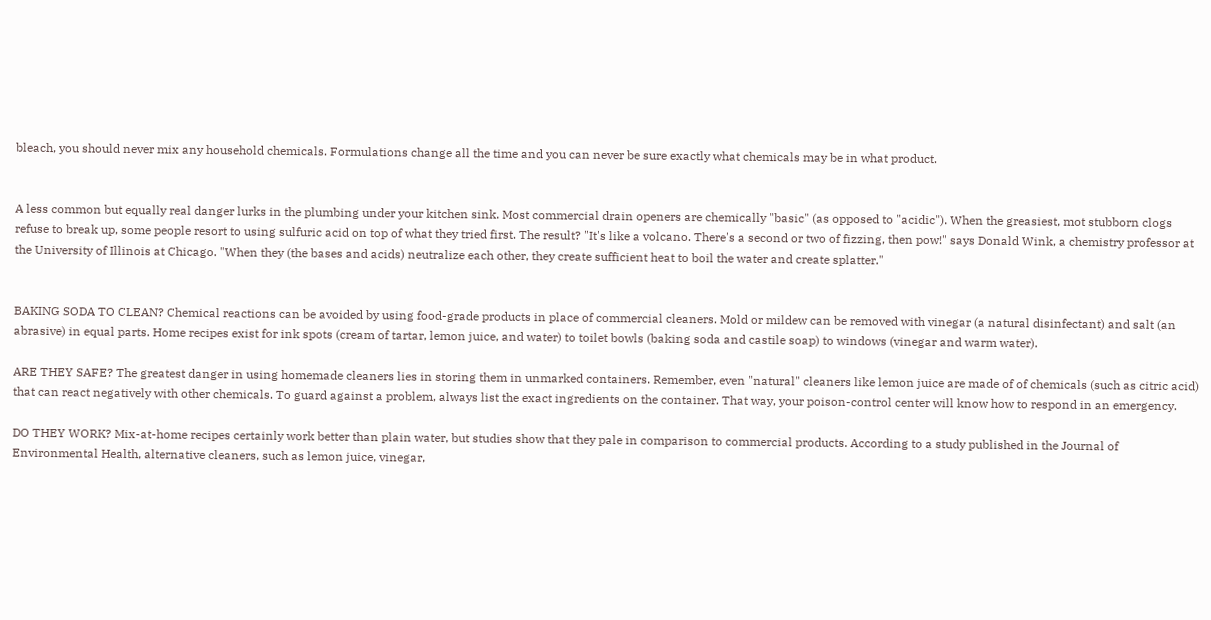bleach, you should never mix any household chemicals. Formulations change all the time and you can never be sure exactly what chemicals may be in what product.


A less common but equally real danger lurks in the plumbing under your kitchen sink. Most commercial drain openers are chemically "basic" (as opposed to "acidic"). When the greasiest, mot stubborn clogs refuse to break up, some people resort to using sulfuric acid on top of what they tried first. The result? "It's like a volcano. There's a second or two of fizzing, then pow!" says Donald Wink, a chemistry professor at the University of Illinois at Chicago. "When they (the bases and acids) neutralize each other, they create sufficient heat to boil the water and create splatter."


BAKING SODA TO CLEAN? Chemical reactions can be avoided by using food-grade products in place of commercial cleaners. Mold or mildew can be removed with vinegar (a natural disinfectant) and salt (an abrasive) in equal parts. Home recipes exist for ink spots (cream of tartar, lemon juice, and water) to toilet bowls (baking soda and castile soap) to windows (vinegar and warm water).

ARE THEY SAFE? The greatest danger in using homemade cleaners lies in storing them in unmarked containers. Remember, even "natural" cleaners like lemon juice are made of of chemicals (such as citric acid) that can react negatively with other chemicals. To guard against a problem, always list the exact ingredients on the container. That way, your poison-control center will know how to respond in an emergency.

DO THEY WORK? Mix-at-home recipes certainly work better than plain water, but studies show that they pale in comparison to commercial products. According to a study published in the Journal of Environmental Health, alternative cleaners, such as lemon juice, vinegar,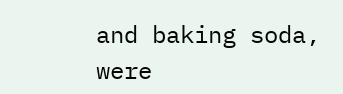and baking soda, were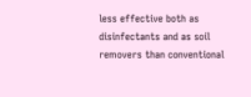less effective both as disinfectants and as soil removers than conventional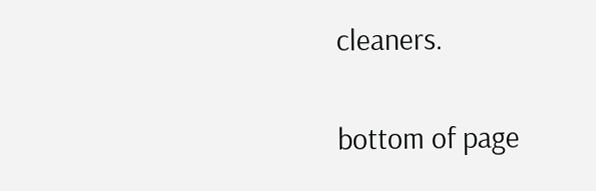cleaners.


bottom of page